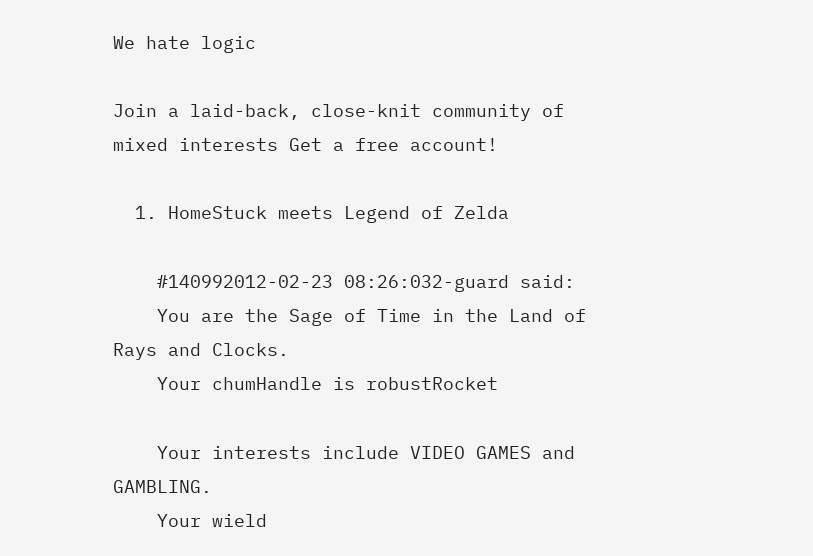We hate logic

Join a laid-back, close-knit community of mixed interests Get a free account!

  1. HomeStuck meets Legend of Zelda

    #140992012-02-23 08:26:032-guard said:
    You are the Sage of Time in the Land of Rays and Clocks.
    Your chumHandle is robustRocket

    Your interests include VIDEO GAMES and GAMBLING.
    Your wield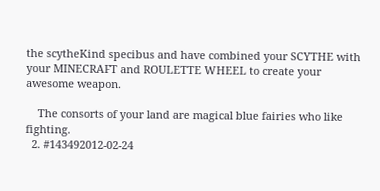the scytheKind specibus and have combined your SCYTHE with your MINECRAFT and ROULETTE WHEEL to create your awesome weapon.

    The consorts of your land are magical blue fairies who like fighting.
  2. #143492012-02-24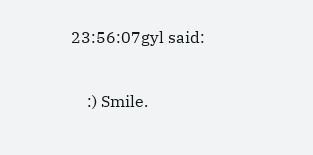23:56:07gyl said:

    :) Smile.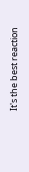It's the best reaction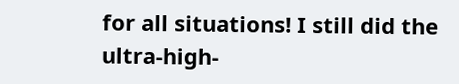for all situations! I still did the ultra-high-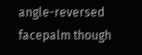angle-reversed facepalm though